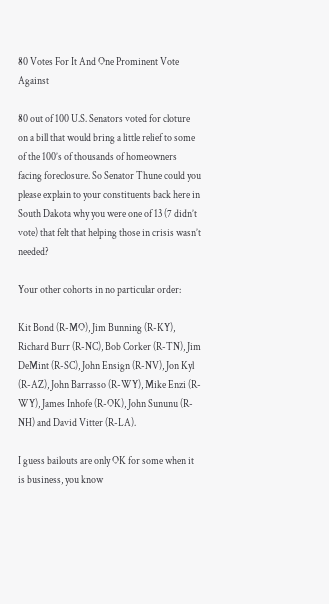80 Votes For It And One Prominent Vote Against

80 out of 100 U.S. Senators voted for cloture on a bill that would bring a little relief to some of the 100’s of thousands of homeowners facing foreclosure. So Senator Thune could you please explain to your constituents back here in South Dakota why you were one of 13 (7 didn’t vote) that felt that helping those in crisis wasn’t needed?

Your other cohorts in no particular order:

Kit Bond (R-MO), Jim Bunning (R-KY), Richard Burr (R-NC), Bob Corker (R-TN), Jim DeMint (R-SC), John Ensign (R-NV), Jon Kyl (R-AZ), John Barrasso (R-WY), Mike Enzi (R-WY), James Inhofe (R-OK), John Sununu (R-NH) and David Vitter (R-LA).

I guess bailouts are only OK for some when it is business, you know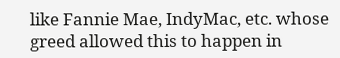like Fannie Mae, IndyMac, etc. whose greed allowed this to happen in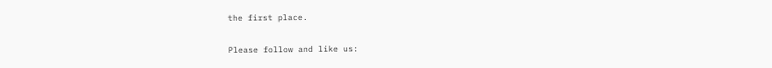the first place.

Please follow and like us: